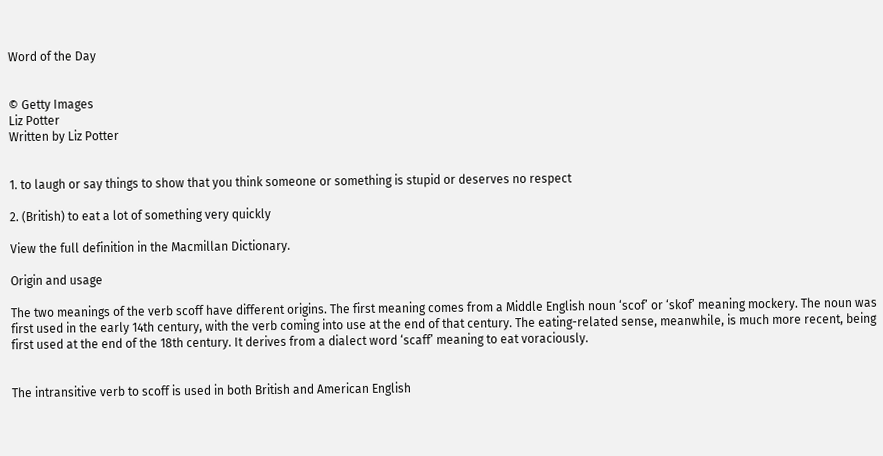Word of the Day


© Getty Images
Liz Potter
Written by Liz Potter


1. to laugh or say things to show that you think someone or something is stupid or deserves no respect

2. (British) to eat a lot of something very quickly

View the full definition in the Macmillan Dictionary.

Origin and usage

The two meanings of the verb scoff have different origins. The first meaning comes from a Middle English noun ‘scof’ or ‘skof’ meaning mockery. The noun was first used in the early 14th century, with the verb coming into use at the end of that century. The eating-related sense, meanwhile, is much more recent, being first used at the end of the 18th century. It derives from a dialect word ‘scaff’ meaning to eat voraciously.


The intransitive verb to scoff is used in both British and American English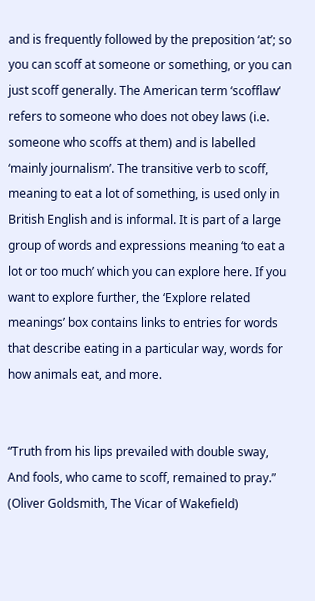and is frequently followed by the preposition ‘at’; so you can scoff at someone or something, or you can just scoff generally. The American term ‘scofflaw‘ refers to someone who does not obey laws (i.e. someone who scoffs at them) and is labelled ‘mainly journalism’. The transitive verb to scoff, meaning to eat a lot of something, is used only in British English and is informal. It is part of a large group of words and expressions meaning ‘to eat a lot or too much’ which you can explore here. If you want to explore further, the ‘Explore related meanings’ box contains links to entries for words that describe eating in a particular way, words for how animals eat, and more.


“Truth from his lips prevailed with double sway, And fools, who came to scoff, remained to pray.”
(Oliver Goldsmith, The Vicar of Wakefield)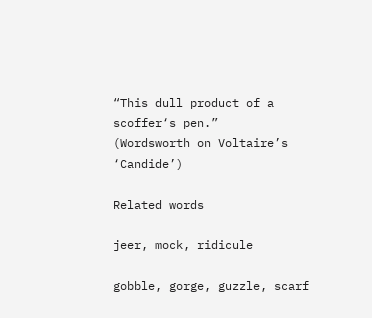“This dull product of a scoffer‘s pen.”
(Wordsworth on Voltaire’s ‘Candide’)

Related words

jeer, mock, ridicule

gobble, gorge, guzzle, scarf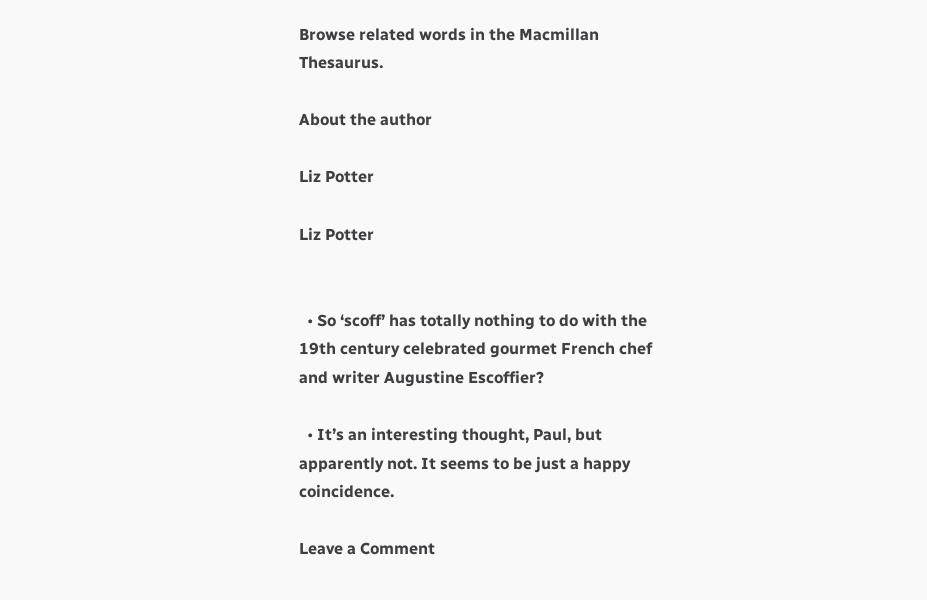Browse related words in the Macmillan Thesaurus.

About the author

Liz Potter

Liz Potter


  • So ‘scoff’ has totally nothing to do with the 19th century celebrated gourmet French chef and writer Augustine Escoffier?

  • It’s an interesting thought, Paul, but apparently not. It seems to be just a happy coincidence.

Leave a Comment